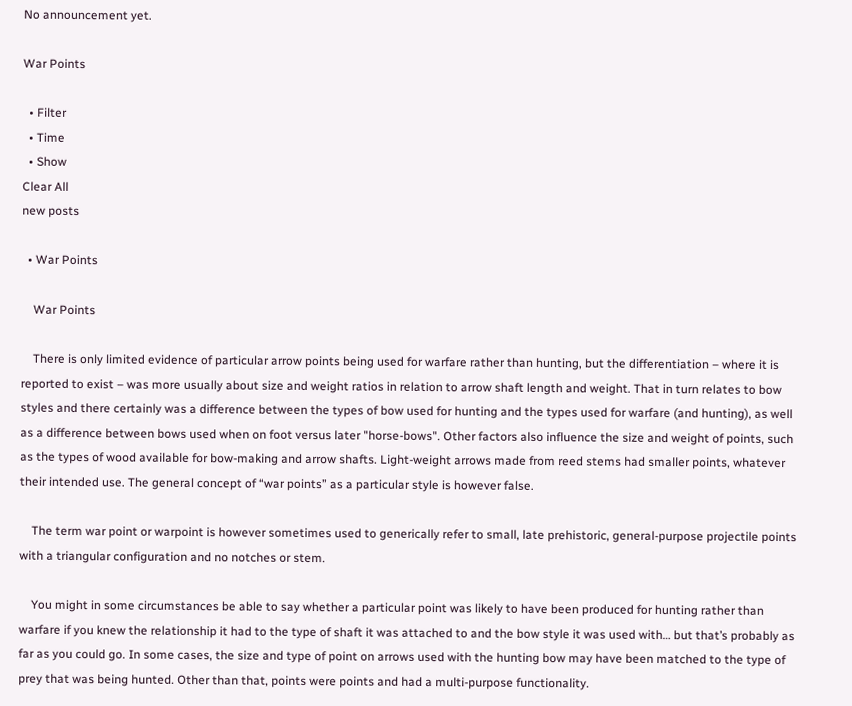No announcement yet.

War Points

  • Filter
  • Time
  • Show
Clear All
new posts

  • War Points

    War Points

    There is only limited evidence of particular arrow points being used for warfare rather than hunting, but the differentiation – where it is reported to exist – was more usually about size and weight ratios in relation to arrow shaft length and weight. That in turn relates to bow styles and there certainly was a difference between the types of bow used for hunting and the types used for warfare (and hunting), as well as a difference between bows used when on foot versus later "horse-bows". Other factors also influence the size and weight of points, such as the types of wood available for bow-making and arrow shafts. Light-weight arrows made from reed stems had smaller points, whatever their intended use. The general concept of “war points” as a particular style is however false.

    The term war point or warpoint is however sometimes used to generically refer to small, late prehistoric, general-purpose projectile points with a triangular configuration and no notches or stem.

    You might in some circumstances be able to say whether a particular point was likely to have been produced for hunting rather than warfare if you knew the relationship it had to the type of shaft it was attached to and the bow style it was used with… but that’s probably as far as you could go. In some cases, the size and type of point on arrows used with the hunting bow may have been matched to the type of prey that was being hunted. Other than that, points were points and had a multi-purpose functionality.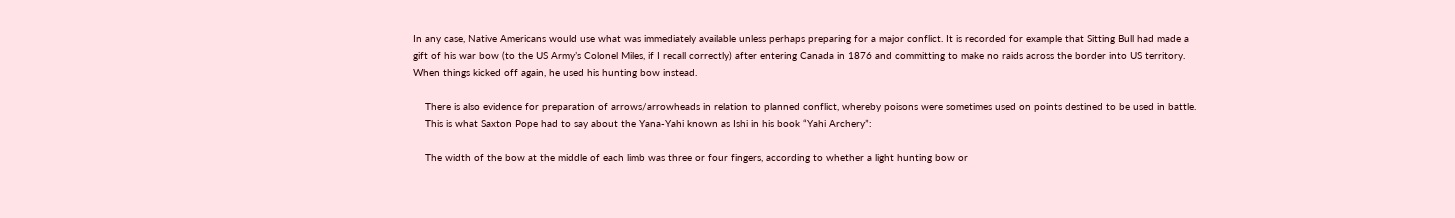In any case, Native Americans would use what was immediately available unless perhaps preparing for a major conflict. It is recorded for example that Sitting Bull had made a gift of his war bow (to the US Army’s Colonel Miles, if I recall correctly) after entering Canada in 1876 and committing to make no raids across the border into US territory. When things kicked off again, he used his hunting bow instead.

    There is also evidence for preparation of arrows/arrowheads in relation to planned conflict, whereby poisons were sometimes used on points destined to be used in battle.
    This is what Saxton Pope had to say about the Yana-Yahi known as Ishi in his book “Yahi Archery”:

    The width of the bow at the middle of each limb was three or four fingers, according to whether a light hunting bow or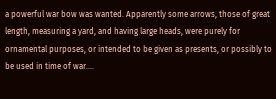a powerful war bow was wanted. Apparently some arrows, those of great length, measuring a yard, and having large heads, were purely for ornamental purposes, or intended to be given as presents, or possibly to be used in time of war….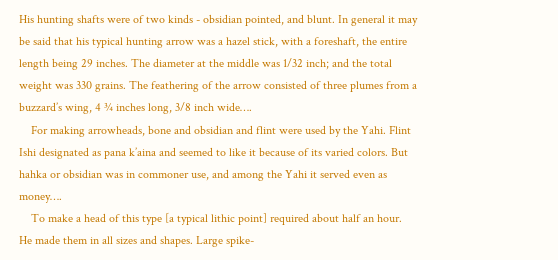His hunting shafts were of two kinds - obsidian pointed, and blunt. In general it may be said that his typical hunting arrow was a hazel stick, with a foreshaft, the entire length being 29 inches. The diameter at the middle was 1/32 inch; and the total weight was 330 grains. The feathering of the arrow consisted of three plumes from a buzzard’s wing, 4 ¾ inches long, 3/8 inch wide….
    For making arrowheads, bone and obsidian and flint were used by the Yahi. Flint Ishi designated as pana k’aina and seemed to like it because of its varied colors. But hahka or obsidian was in commoner use, and among the Yahi it served even as money….
    To make a head of this type [a typical lithic point] required about half an hour. He made them in all sizes and shapes. Large spike-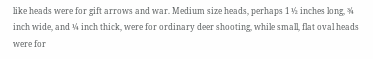like heads were for gift arrows and war. Medium size heads, perhaps 1 ½ inches long, ¾ inch wide, and ¼ inch thick, were for ordinary deer shooting, while small, flat oval heads were for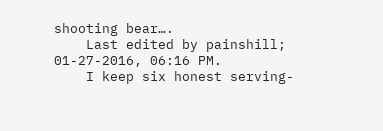shooting bear….
    Last edited by painshill; 01-27-2016, 06:16 PM.
    I keep six honest serving-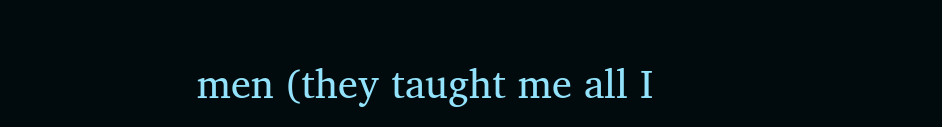men (they taught me all I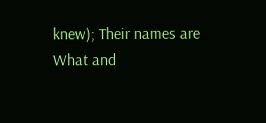knew); Their names are What and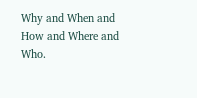Why and When and How and Where and Who.